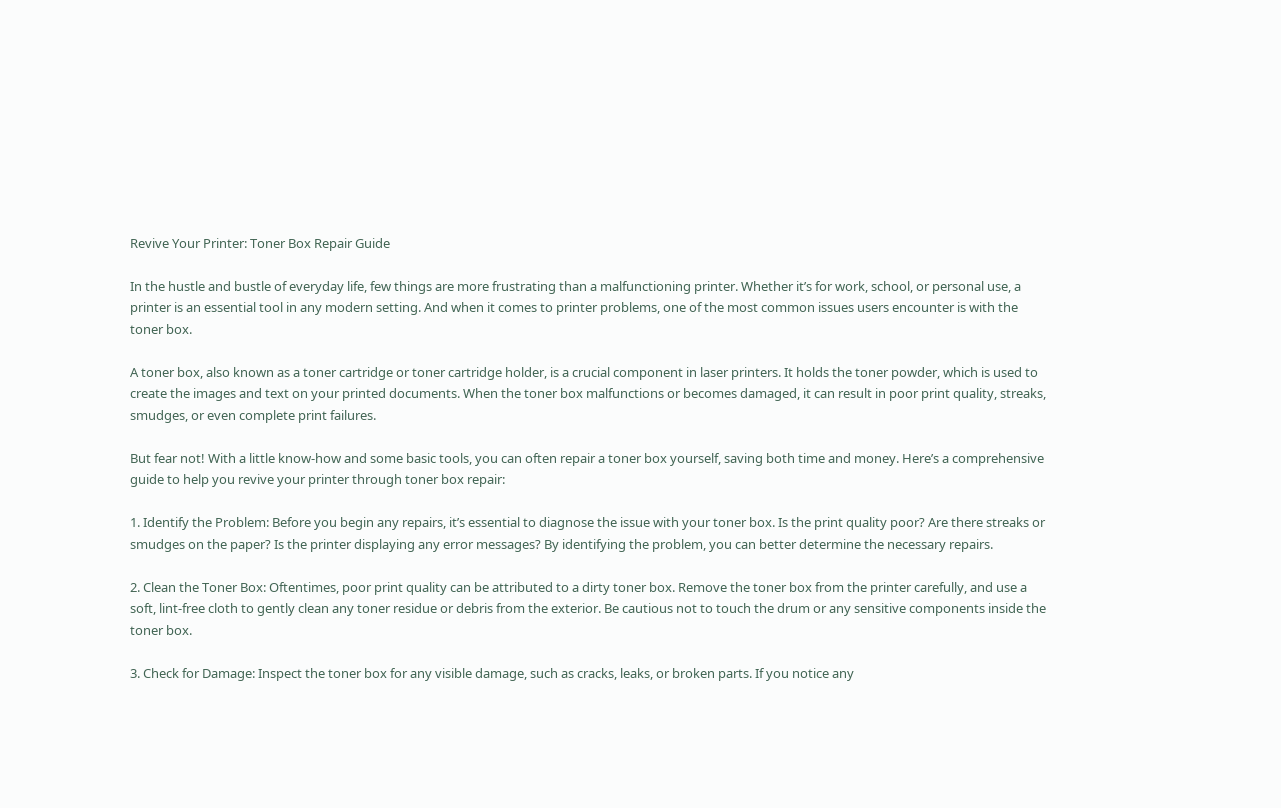Revive Your Printer: Toner Box Repair Guide

In the hustle and bustle of everyday life, few things are more frustrating than a malfunctioning printer. Whether it’s for work, school, or personal use, a printer is an essential tool in any modern setting. And when it comes to printer problems, one of the most common issues users encounter is with the toner box.

A toner box, also known as a toner cartridge or toner cartridge holder, is a crucial component in laser printers. It holds the toner powder, which is used to create the images and text on your printed documents. When the toner box malfunctions or becomes damaged, it can result in poor print quality, streaks, smudges, or even complete print failures.

But fear not! With a little know-how and some basic tools, you can often repair a toner box yourself, saving both time and money. Here’s a comprehensive guide to help you revive your printer through toner box repair:

1. Identify the Problem: Before you begin any repairs, it’s essential to diagnose the issue with your toner box. Is the print quality poor? Are there streaks or smudges on the paper? Is the printer displaying any error messages? By identifying the problem, you can better determine the necessary repairs.

2. Clean the Toner Box: Oftentimes, poor print quality can be attributed to a dirty toner box. Remove the toner box from the printer carefully, and use a soft, lint-free cloth to gently clean any toner residue or debris from the exterior. Be cautious not to touch the drum or any sensitive components inside the toner box.

3. Check for Damage: Inspect the toner box for any visible damage, such as cracks, leaks, or broken parts. If you notice any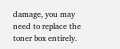damage, you may need to replace the toner box entirely.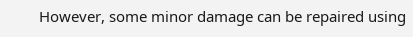However, some minor damage can be repaired using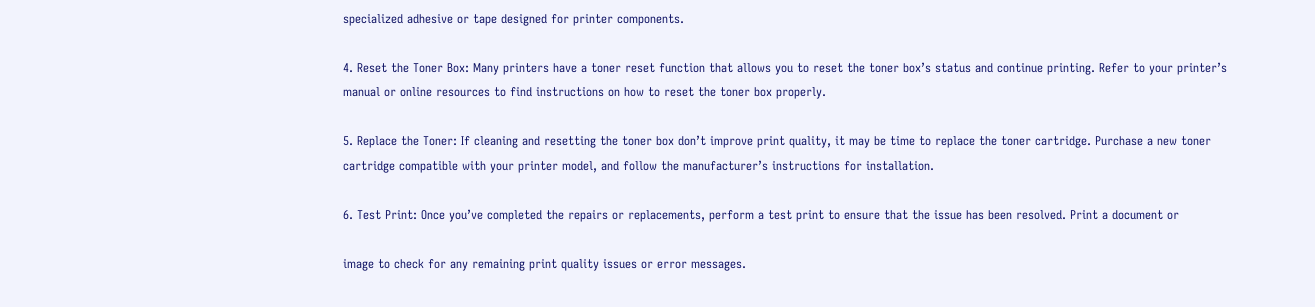specialized adhesive or tape designed for printer components.

4. Reset the Toner Box: Many printers have a toner reset function that allows you to reset the toner box’s status and continue printing. Refer to your printer’s manual or online resources to find instructions on how to reset the toner box properly.

5. Replace the Toner: If cleaning and resetting the toner box don’t improve print quality, it may be time to replace the toner cartridge. Purchase a new toner cartridge compatible with your printer model, and follow the manufacturer’s instructions for installation.

6. Test Print: Once you’ve completed the repairs or replacements, perform a test print to ensure that the issue has been resolved. Print a document or

image to check for any remaining print quality issues or error messages.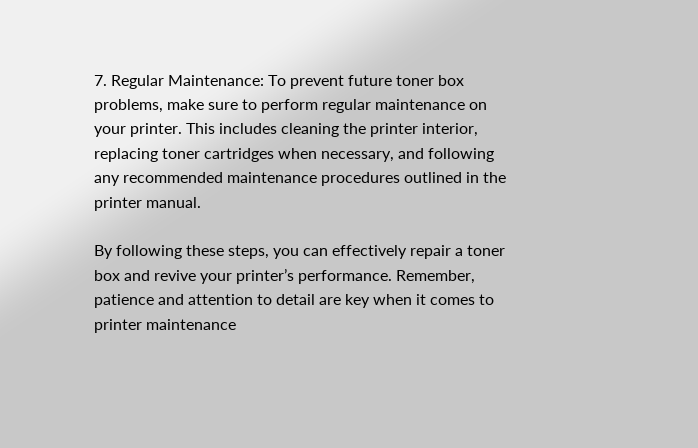7. Regular Maintenance: To prevent future toner box problems, make sure to perform regular maintenance on your printer. This includes cleaning the printer interior, replacing toner cartridges when necessary, and following any recommended maintenance procedures outlined in the printer manual.

By following these steps, you can effectively repair a toner box and revive your printer’s performance. Remember, patience and attention to detail are key when it comes to printer maintenance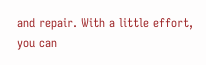and repair. With a little effort, you can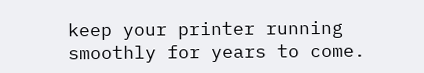keep your printer running smoothly for years to come.